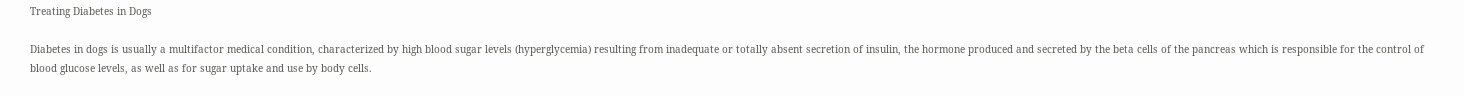Treating Diabetes in Dogs

Diabetes in dogs is usually a multifactor medical condition, characterized by high blood sugar levels (hyperglycemia) resulting from inadequate or totally absent secretion of insulin, the hormone produced and secreted by the beta cells of the pancreas which is responsible for the control of blood glucose levels, as well as for sugar uptake and use by body cells.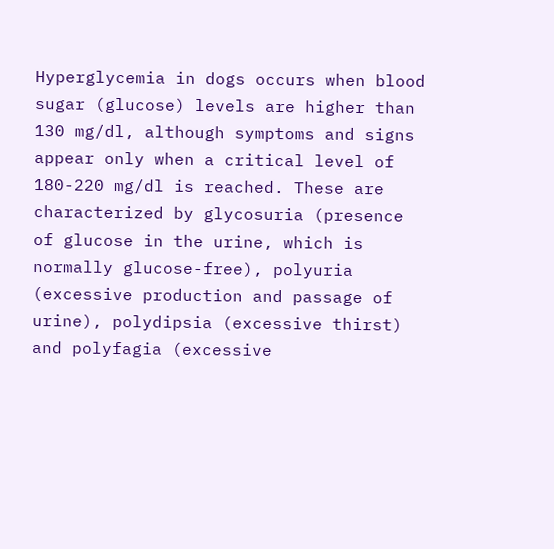Hyperglycemia in dogs occurs when blood sugar (glucose) levels are higher than 130 mg/dl, although symptoms and signs appear only when a critical level of 180-220 mg/dl is reached. These are characterized by glycosuria (presence of glucose in the urine, which is normally glucose-free), polyuria (excessive production and passage of urine), polydipsia (excessive thirst) and polyfagia (excessive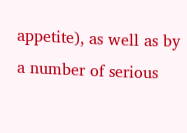appetite), as well as by a number of serious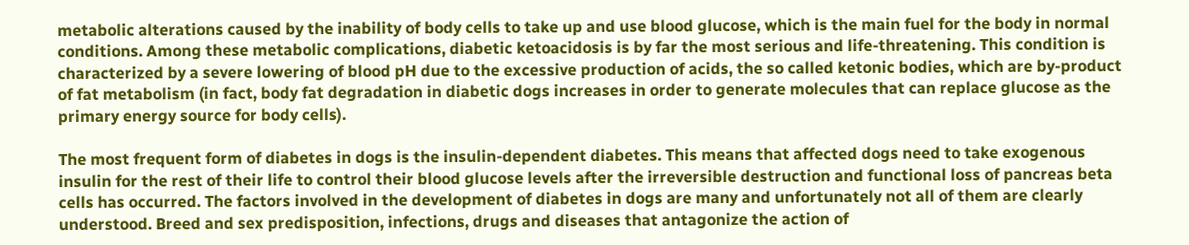metabolic alterations caused by the inability of body cells to take up and use blood glucose, which is the main fuel for the body in normal conditions. Among these metabolic complications, diabetic ketoacidosis is by far the most serious and life-threatening. This condition is characterized by a severe lowering of blood pH due to the excessive production of acids, the so called ketonic bodies, which are by-product of fat metabolism (in fact, body fat degradation in diabetic dogs increases in order to generate molecules that can replace glucose as the primary energy source for body cells).

The most frequent form of diabetes in dogs is the insulin-dependent diabetes. This means that affected dogs need to take exogenous insulin for the rest of their life to control their blood glucose levels after the irreversible destruction and functional loss of pancreas beta cells has occurred. The factors involved in the development of diabetes in dogs are many and unfortunately not all of them are clearly understood. Breed and sex predisposition, infections, drugs and diseases that antagonize the action of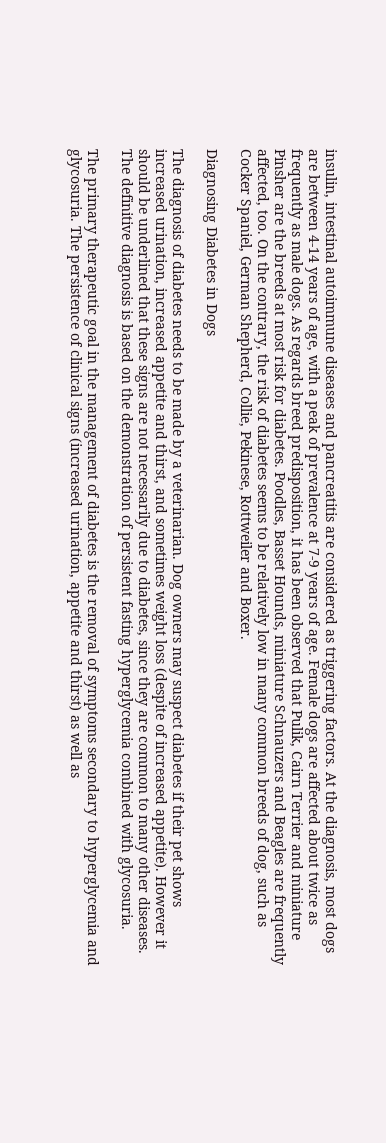insulin, intestinal autoimmune diseases and pancreatitis are considered as triggering factors. At the diagnosis, most dogs are between 4-14 years of age, with a peak of prevalence at 7-9 years of age. Female dogs are affected about twice as frequently as male dogs. As regards breed predisposition, it has been observed that Pulik, Cairn Terrier and miniature Pinsher are the breeds at most risk for diabetes. Poodles, Basset Hounds, miniature Schnauzers and Beagles are frequently affected, too. On the contrary, the risk of diabetes seems to be relatively low in many common breeds of dog, such as Cocker Spaniel, German Shepherd, Collie, Pekinese, Rottweiler and Boxer.

Diagnosing Diabetes in Dogs

The diagnosis of diabetes needs to be made by a veterinarian. Dog owners may suspect diabetes if their pet shows increased urination, increased appetite and thirst, and sometimes weight loss (despite of increased appetite). However it should be underlined that these signs are not necessarily due to diabetes, since they are common to many other diseases. The definitive diagnosis is based on the demonstration of persistent fasting hyperglycemia combined with glycosuria.

The primary therapeutic goal in the management of diabetes is the removal of symptoms secondary to hyperglycemia and glycosuria. The persistence of clinical signs (increased urination, appetite and thirst) as well as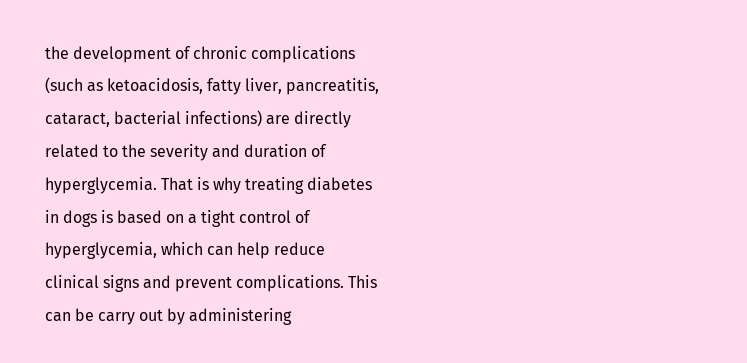the development of chronic complications (such as ketoacidosis, fatty liver, pancreatitis, cataract, bacterial infections) are directly related to the severity and duration of hyperglycemia. That is why treating diabetes in dogs is based on a tight control of hyperglycemia, which can help reduce clinical signs and prevent complications. This can be carry out by administering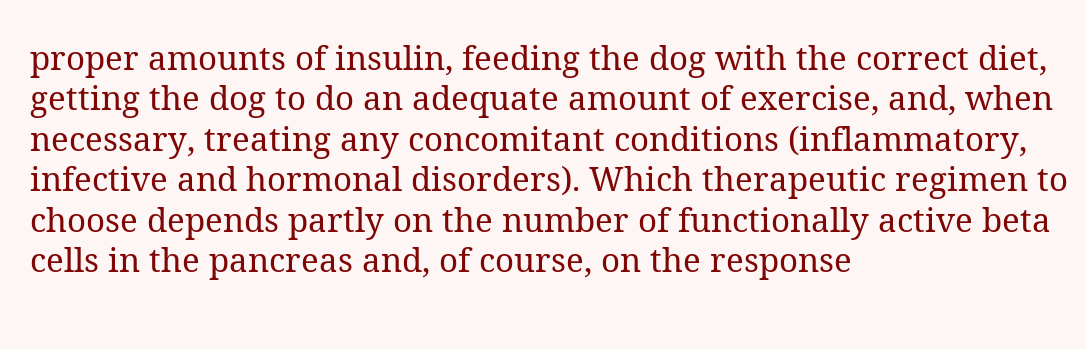proper amounts of insulin, feeding the dog with the correct diet, getting the dog to do an adequate amount of exercise, and, when necessary, treating any concomitant conditions (inflammatory, infective and hormonal disorders). Which therapeutic regimen to choose depends partly on the number of functionally active beta cells in the pancreas and, of course, on the response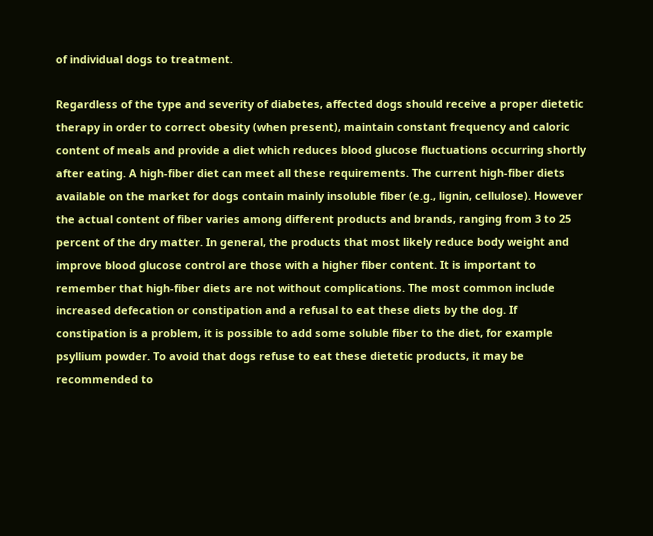of individual dogs to treatment.

Regardless of the type and severity of diabetes, affected dogs should receive a proper dietetic therapy in order to correct obesity (when present), maintain constant frequency and caloric content of meals and provide a diet which reduces blood glucose fluctuations occurring shortly after eating. A high-fiber diet can meet all these requirements. The current high-fiber diets available on the market for dogs contain mainly insoluble fiber (e.g., lignin, cellulose). However the actual content of fiber varies among different products and brands, ranging from 3 to 25 percent of the dry matter. In general, the products that most likely reduce body weight and improve blood glucose control are those with a higher fiber content. It is important to remember that high-fiber diets are not without complications. The most common include increased defecation or constipation and a refusal to eat these diets by the dog. If constipation is a problem, it is possible to add some soluble fiber to the diet, for example psyllium powder. To avoid that dogs refuse to eat these dietetic products, it may be recommended to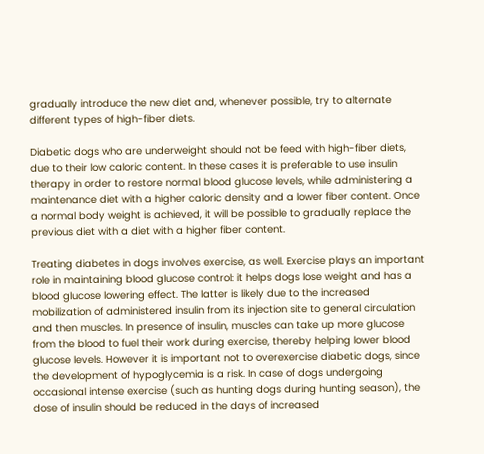gradually introduce the new diet and, whenever possible, try to alternate different types of high-fiber diets.

Diabetic dogs who are underweight should not be feed with high-fiber diets, due to their low caloric content. In these cases it is preferable to use insulin therapy in order to restore normal blood glucose levels, while administering a maintenance diet with a higher caloric density and a lower fiber content. Once a normal body weight is achieved, it will be possible to gradually replace the previous diet with a diet with a higher fiber content.

Treating diabetes in dogs involves exercise, as well. Exercise plays an important role in maintaining blood glucose control: it helps dogs lose weight and has a blood glucose lowering effect. The latter is likely due to the increased mobilization of administered insulin from its injection site to general circulation and then muscles. In presence of insulin, muscles can take up more glucose from the blood to fuel their work during exercise, thereby helping lower blood glucose levels. However it is important not to overexercise diabetic dogs, since the development of hypoglycemia is a risk. In case of dogs undergoing occasional intense exercise (such as hunting dogs during hunting season), the dose of insulin should be reduced in the days of increased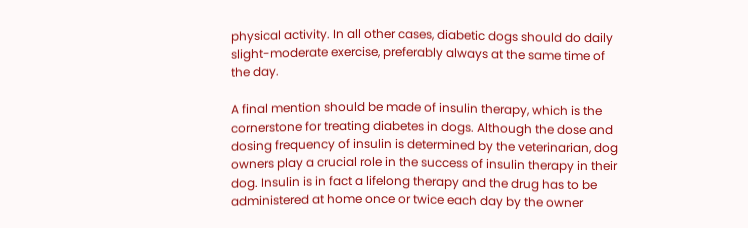physical activity. In all other cases, diabetic dogs should do daily slight-moderate exercise, preferably always at the same time of the day.

A final mention should be made of insulin therapy, which is the cornerstone for treating diabetes in dogs. Although the dose and dosing frequency of insulin is determined by the veterinarian, dog owners play a crucial role in the success of insulin therapy in their dog. Insulin is in fact a lifelong therapy and the drug has to be administered at home once or twice each day by the owner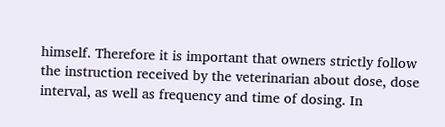himself. Therefore it is important that owners strictly follow the instruction received by the veterinarian about dose, dose interval, as well as frequency and time of dosing. In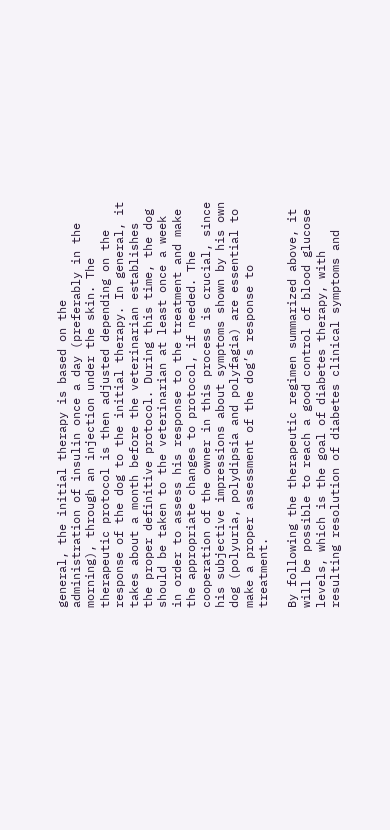general, the initial therapy is based on the administration of insulin once a day (preferably in the morning), through an injection under the skin. The therapeutic protocol is then adjusted depending on the response of the dog to the initial therapy. In general, it takes about a month before the veterinarian establishes the proper definitive protocol. During this time, the dog should be taken to the veterinarian at least once a week in order to assess his response to the treatment and make the appropriate changes to protocol, if needed. The cooperation of the owner in this process is crucial, since his subjective impressions about symptoms shown by his own dog (polyuria, polydipsia and polyfagia) are essential to make a proper assessment of the dog’s response to treatment.

By following the therapeutic regimen summarized above, it will be possible to reach a good control of blood glucose levels, which is the goal of diabetes therapy, with resulting resolution of diabetes clinical symptoms and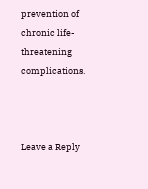prevention of chronic life-threatening complications.



Leave a Reply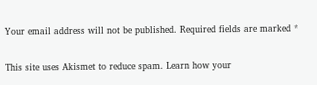Your email address will not be published. Required fields are marked *

This site uses Akismet to reduce spam. Learn how your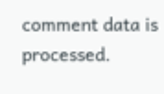comment data is processed.